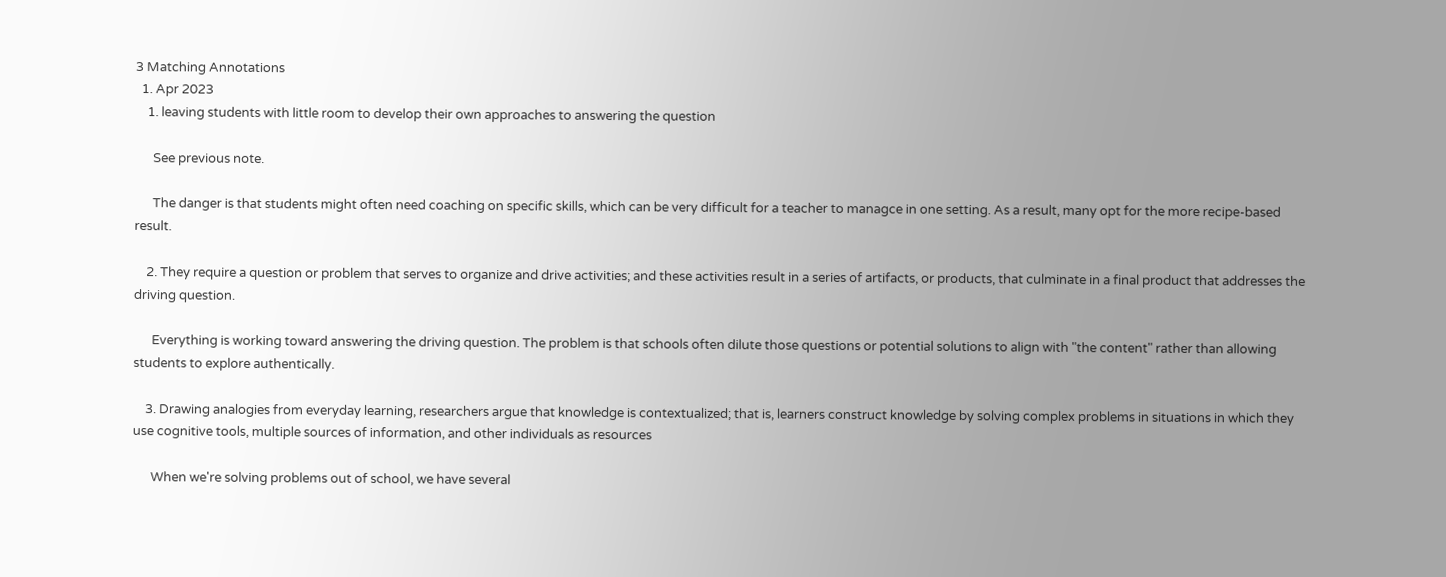3 Matching Annotations
  1. Apr 2023
    1. leaving students with little room to develop their own approaches to answering the question

      See previous note.

      The danger is that students might often need coaching on specific skills, which can be very difficult for a teacher to managce in one setting. As a result, many opt for the more recipe-based result.

    2. They require a question or problem that serves to organize and drive activities; and these activities result in a series of artifacts, or products, that culminate in a final product that addresses the driving question.

      Everything is working toward answering the driving question. The problem is that schools often dilute those questions or potential solutions to align with "the content" rather than allowing students to explore authentically.

    3. Drawing analogies from everyday learning, researchers argue that knowledge is contextualized; that is, learners construct knowledge by solving complex problems in situations in which they use cognitive tools, multiple sources of information, and other individuals as resources

      When we're solving problems out of school, we have several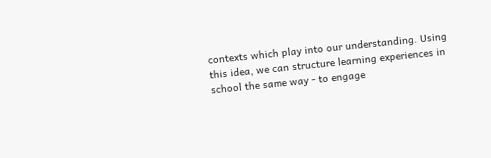contexts which play into our understanding. Using this idea, we can structure learning experiences in school the same way - to engage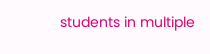students in multiple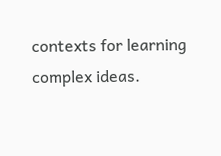contexts for learning complex ideas.